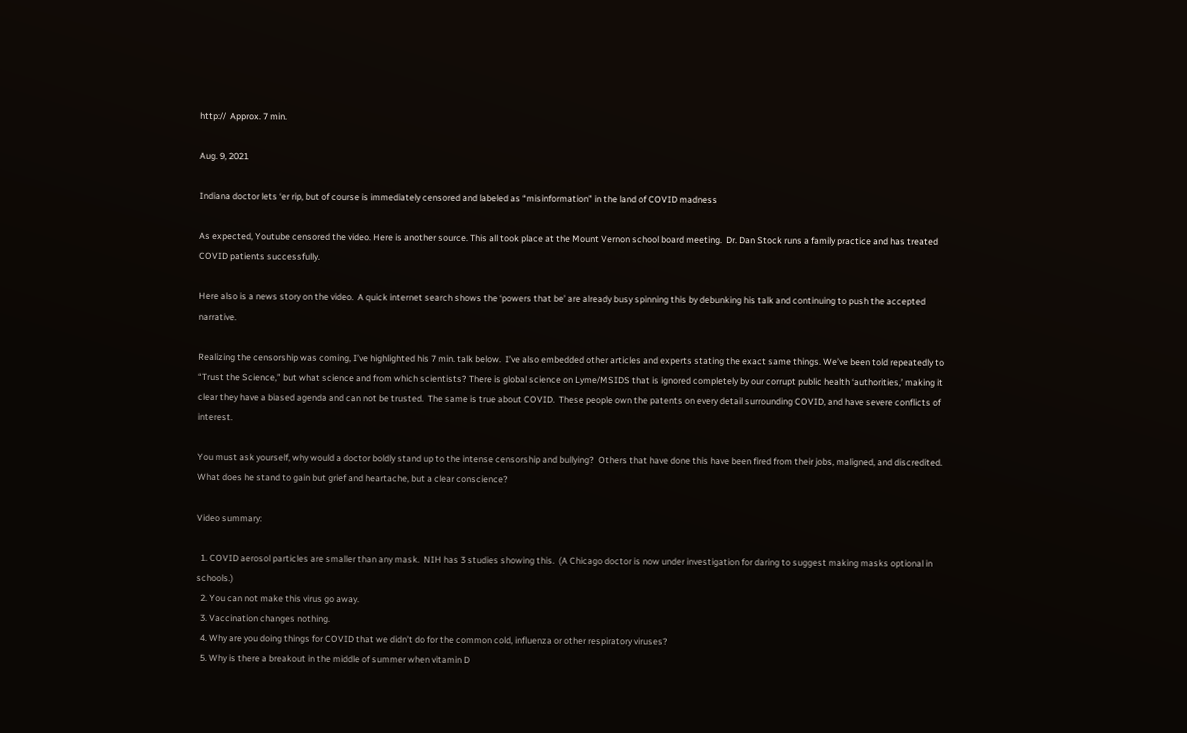http://  Approx. 7 min.

Aug. 9, 2021

Indiana doctor lets ‘er rip, but of course is immediately censored and labeled as “misinformation” in the land of COVID madness

As expected, Youtube censored the video. Here is another source. This all took place at the Mount Vernon school board meeting.  Dr. Dan Stock runs a family practice and has treated COVID patients successfully.

Here also is a news story on the video.  A quick internet search shows the ‘powers that be’ are already busy spinning this by debunking his talk and continuing to push the accepted narrative.

Realizing the censorship was coming, I’ve highlighted his 7 min. talk below.  I’ve also embedded other articles and experts stating the exact same things. We’ve been told repeatedly to “Trust the Science,” but what science and from which scientists? There is global science on Lyme/MSIDS that is ignored completely by our corrupt public health ‘authorities,’ making it clear they have a biased agenda and can not be trusted.  The same is true about COVID.  These people own the patents on every detail surrounding COVID, and have severe conflicts of interest.

You must ask yourself, why would a doctor boldly stand up to the intense censorship and bullying?  Others that have done this have been fired from their jobs, maligned, and discredited.  What does he stand to gain but grief and heartache, but a clear conscience?

Video summary:

  1. COVID aerosol particles are smaller than any mask.  NIH has 3 studies showing this.  (A Chicago doctor is now under investigation for daring to suggest making masks optional in schools.)
  2. You can not make this virus go away.
  3. Vaccination changes nothing.
  4. Why are you doing things for COVID that we didn’t do for the common cold, influenza or other respiratory viruses?
  5. Why is there a breakout in the middle of summer when vitamin D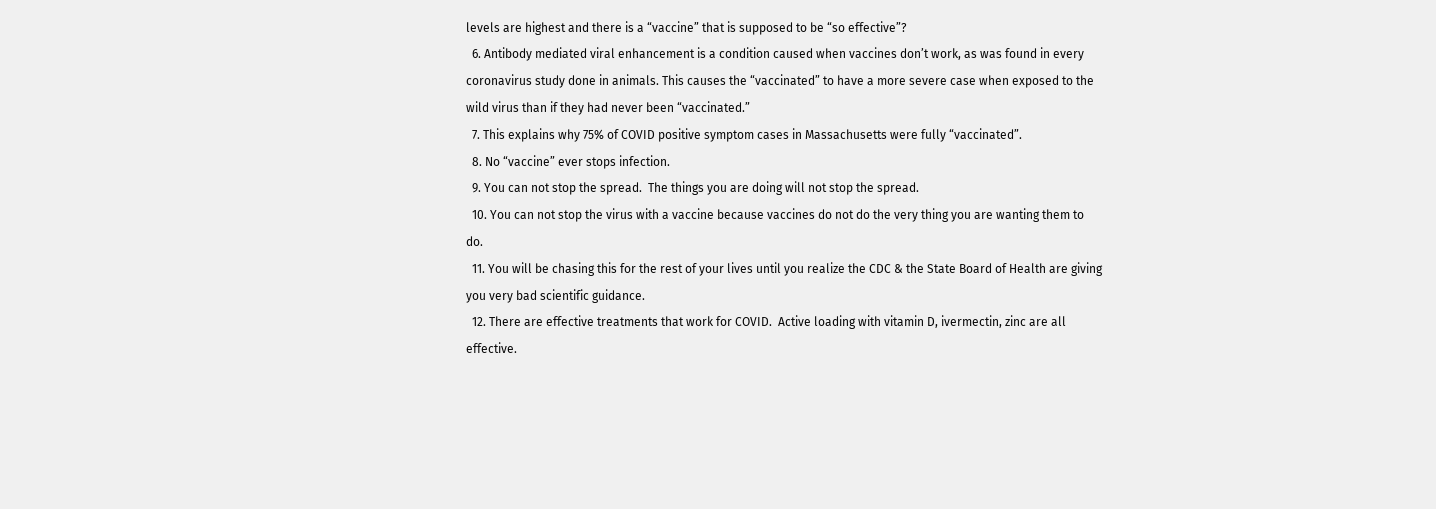levels are highest and there is a “vaccine” that is supposed to be “so effective”?
  6. Antibody mediated viral enhancement is a condition caused when vaccines don’t work, as was found in every coronavirus study done in animals. This causes the “vaccinated” to have a more severe case when exposed to the wild virus than if they had never been “vaccinated.”
  7. This explains why 75% of COVID positive symptom cases in Massachusetts were fully “vaccinated”.
  8. No “vaccine” ever stops infection.
  9. You can not stop the spread.  The things you are doing will not stop the spread.
  10. You can not stop the virus with a vaccine because vaccines do not do the very thing you are wanting them to do.
  11. You will be chasing this for the rest of your lives until you realize the CDC & the State Board of Health are giving you very bad scientific guidance.
  12. There are effective treatments that work for COVID.  Active loading with vitamin D, ivermectin, zinc are all effective.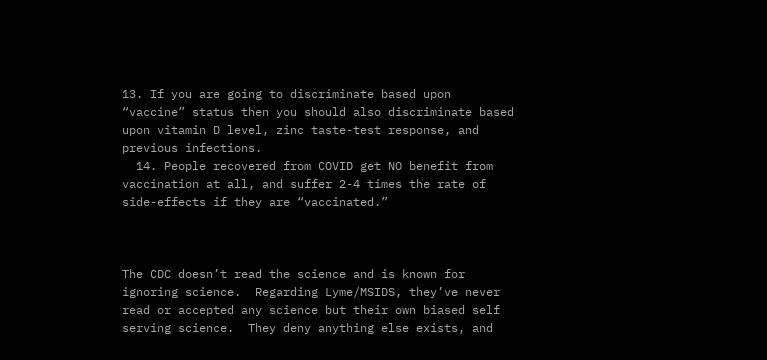13. If you are going to discriminate based upon “vaccine” status then you should also discriminate based upon vitamin D level, zinc taste-test response, and previous infections.
  14. People recovered from COVID get NO benefit from vaccination at all, and suffer 2-4 times the rate of side-effects if they are “vaccinated.”



The CDC doesn’t read the science and is known for ignoring science.  Regarding Lyme/MSIDS, they’ve never read or accepted any science but their own biased self serving science.  They deny anything else exists, and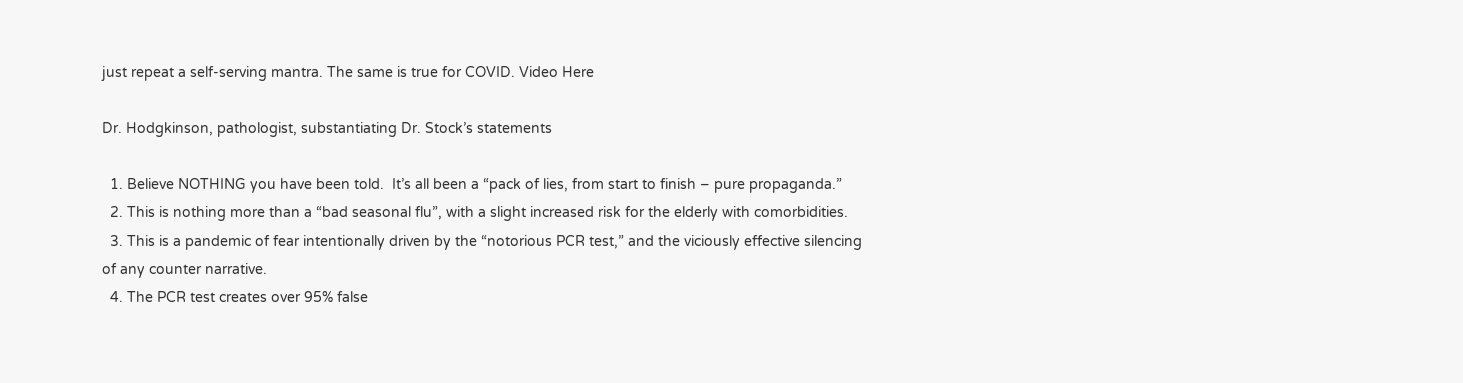just repeat a self-serving mantra. The same is true for COVID. Video Here

Dr. Hodgkinson, pathologist, substantiating Dr. Stock’s statements

  1. Believe NOTHING you have been told.  It’s all been a “pack of lies, from start to finish – pure propaganda.”
  2. This is nothing more than a “bad seasonal flu”, with a slight increased risk for the elderly with comorbidities.
  3. This is a pandemic of fear intentionally driven by the “notorious PCR test,” and the viciously effective silencing of any counter narrative.
  4. The PCR test creates over 95% false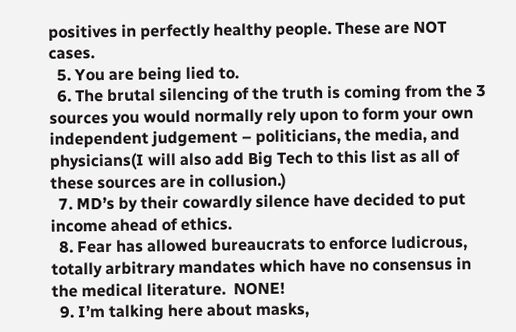positives in perfectly healthy people. These are NOT cases.
  5. You are being lied to.
  6. The brutal silencing of the truth is coming from the 3 sources you would normally rely upon to form your own independent judgement – politicians, the media, and physicians(I will also add Big Tech to this list as all of these sources are in collusion.)
  7. MD’s by their cowardly silence have decided to put income ahead of ethics.
  8. Fear has allowed bureaucrats to enforce ludicrous, totally arbitrary mandates which have no consensus in the medical literature.  NONE!
  9. I’m talking here about masks,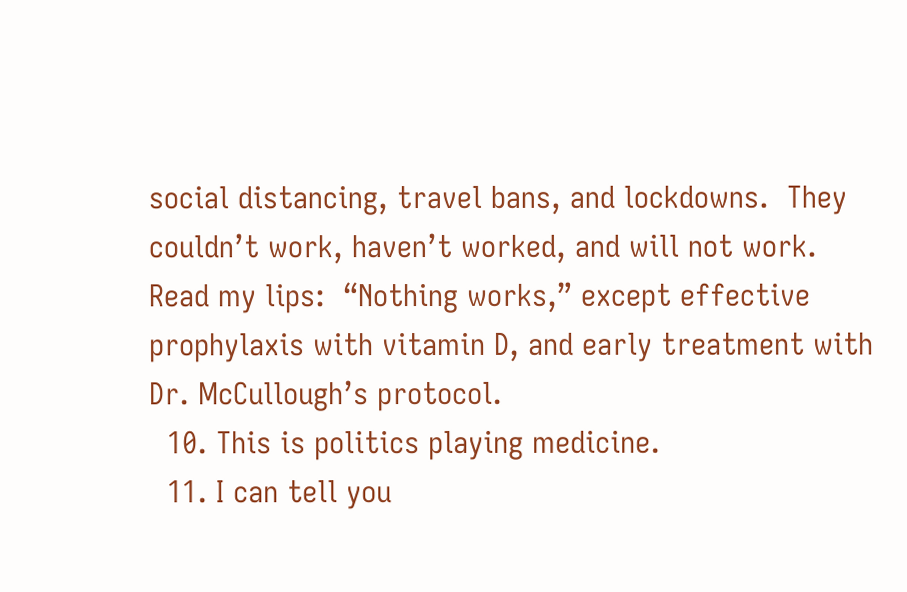social distancing, travel bans, and lockdowns.  They couldn’t work, haven’t worked, and will not work.  Read my lips:  “Nothing works,” except effective prophylaxis with vitamin D, and early treatment with Dr. McCullough’s protocol.
  10. This is politics playing medicine.
  11. I can tell you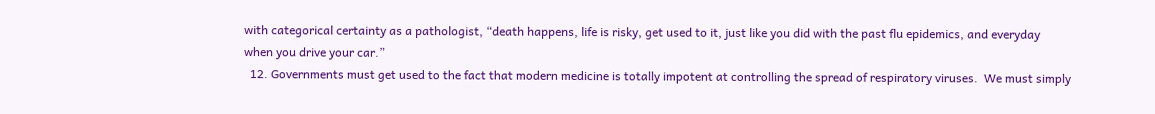with categorical certainty as a pathologist, “death happens, life is risky, get used to it, just like you did with the past flu epidemics, and everyday when you drive your car.”
  12. Governments must get used to the fact that modern medicine is totally impotent at controlling the spread of respiratory viruses.  We must simply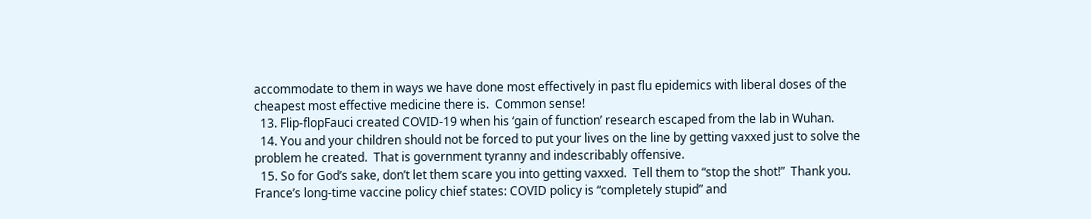accommodate to them in ways we have done most effectively in past flu epidemics with liberal doses of the cheapest most effective medicine there is.  Common sense!
  13. Flip-flopFauci created COVID-19 when his ‘gain of function’ research escaped from the lab in Wuhan.
  14. You and your children should not be forced to put your lives on the line by getting vaxxed just to solve the problem he created.  That is government tyranny and indescribably offensive.
  15. So for God’s sake, don’t let them scare you into getting vaxxed.  Tell them to “stop the shot!”  Thank you.
France’s long-time vaccine policy chief states: COVID policy is “completely stupid” and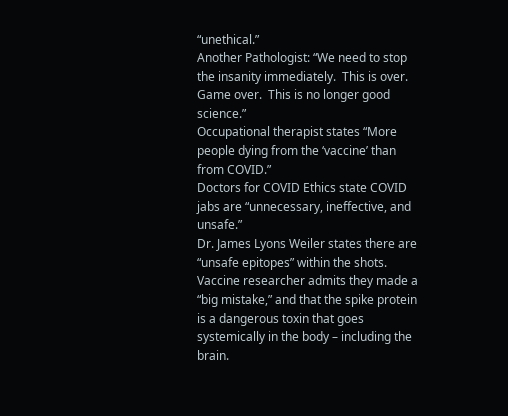“unethical.”
Another Pathologist: “We need to stop the insanity immediately.  This is over.  Game over.  This is no longer good science.”
Occupational therapist states “More people dying from the ‘vaccine’ than from COVID.”
Doctors for COVID Ethics state COVID jabs are “unnecessary, ineffective, and unsafe.”
Dr. James Lyons Weiler states there are “unsafe epitopes” within the shots.
Vaccine researcher admits they made a “big mistake,” and that the spike protein is a dangerous toxin that goes systemically in the body – including the brain.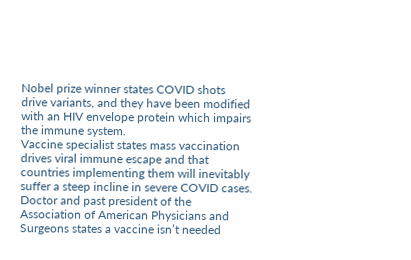Nobel prize winner states COVID shots drive variants, and they have been modified with an HIV envelope protein which impairs the immune system.
Vaccine specialist states mass vaccination drives viral immune escape and that countries implementing them will inevitably suffer a steep incline in severe COVID cases.
Doctor and past president of the Association of American Physicians and Surgeons states a vaccine isn’t needed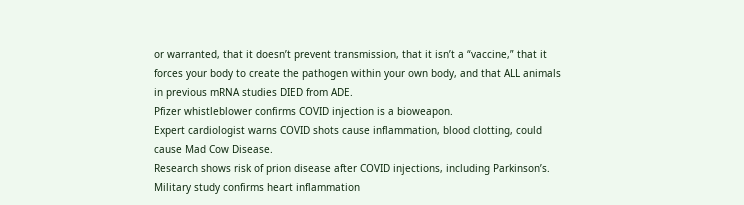or warranted, that it doesn’t prevent transmission, that it isn’t a “vaccine,” that it forces your body to create the pathogen within your own body, and that ALL animals in previous mRNA studies DIED from ADE.
Pfizer whistleblower confirms COVID injection is a bioweapon.
Expert cardiologist warns COVID shots cause inflammation, blood clotting, could cause Mad Cow Disease.
Research shows risk of prion disease after COVID injections, including Parkinson’s.
Military study confirms heart inflammation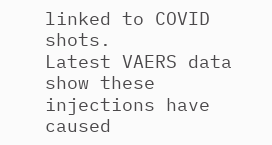linked to COVID shots.
Latest VAERS data show these injections have caused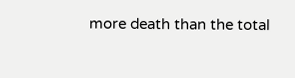more death than the total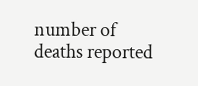number of deaths reported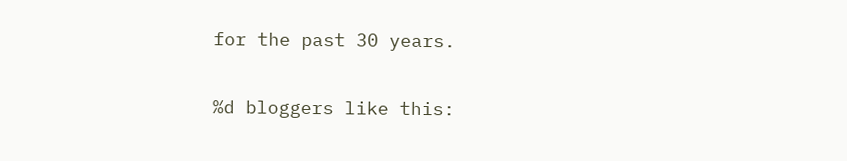for the past 30 years.

%d bloggers like this: